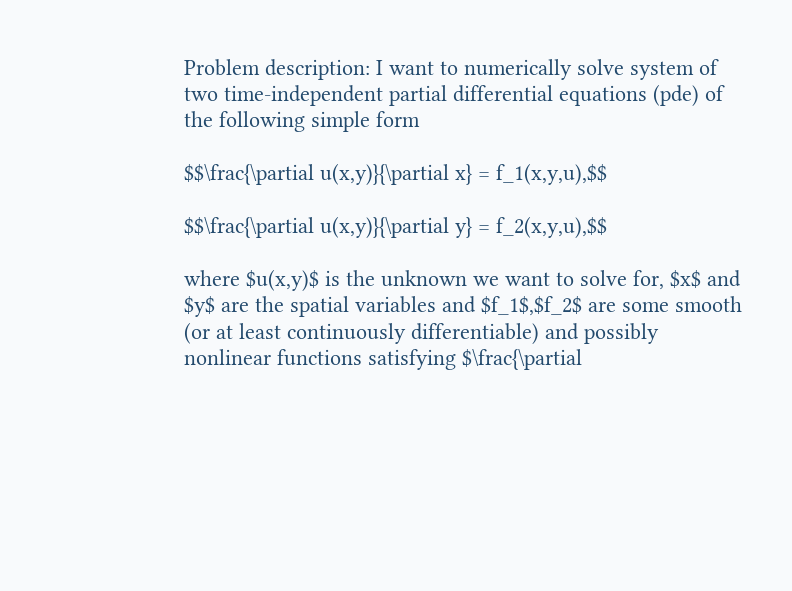Problem description: I want to numerically solve system of two time-independent partial differential equations (pde) of the following simple form

$$\frac{\partial u(x,y)}{\partial x} = f_1(x,y,u),$$

$$\frac{\partial u(x,y)}{\partial y} = f_2(x,y,u),$$

where $u(x,y)$ is the unknown we want to solve for, $x$ and $y$ are the spatial variables and $f_1$,$f_2$ are some smooth (or at least continuously differentiable) and possibly nonlinear functions satisfying $\frac{\partial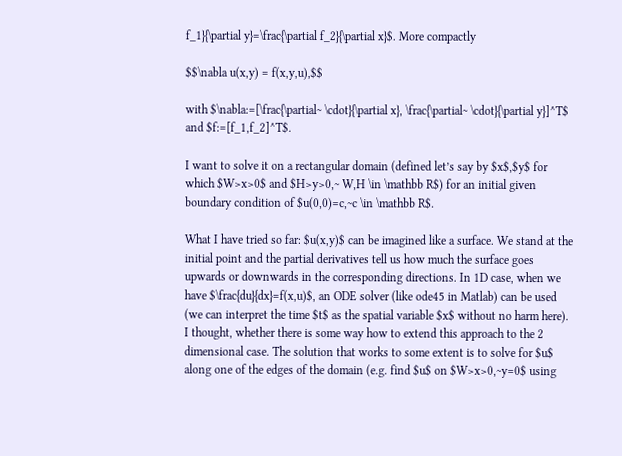f_1}{\partial y}=\frac{\partial f_2}{\partial x}$. More compactly

$$\nabla u(x,y) = f(x,y,u),$$

with $\nabla:=[\frac{\partial~ \cdot}{\partial x}, \frac{\partial~ \cdot}{\partial y}]^T$ and $f:=[f_1,f_2]^T$.

I want to solve it on a rectangular domain (defined let’s say by $x$,$y$ for which $W>x>0$ and $H>y>0,~ W,H \in \mathbb R$) for an initial given boundary condition of $u(0,0)=c,~c \in \mathbb R$.

What I have tried so far: $u(x,y)$ can be imagined like a surface. We stand at the initial point and the partial derivatives tell us how much the surface goes upwards or downwards in the corresponding directions. In 1D case, when we have $\frac{du}{dx}=f(x,u)$, an ODE solver (like ode45 in Matlab) can be used (we can interpret the time $t$ as the spatial variable $x$ without no harm here). I thought, whether there is some way how to extend this approach to the 2 dimensional case. The solution that works to some extent is to solve for $u$ along one of the edges of the domain (e.g. find $u$ on $W>x>0,~y=0$ using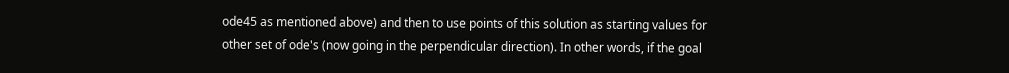ode45 as mentioned above) and then to use points of this solution as starting values for other set of ode's (now going in the perpendicular direction). In other words, if the goal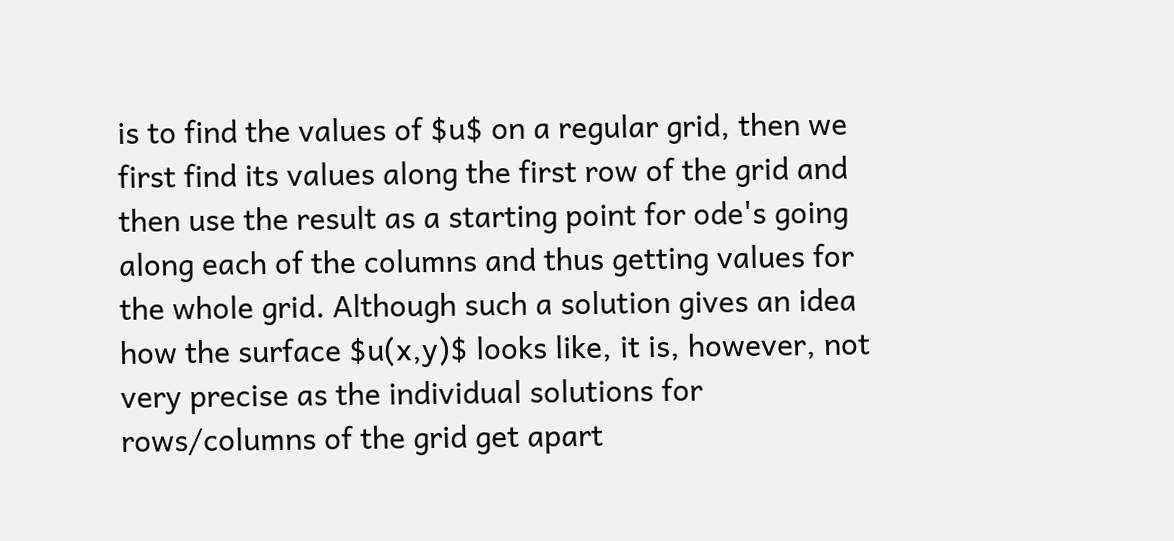is to find the values of $u$ on a regular grid, then we first find its values along the first row of the grid and then use the result as a starting point for ode's going along each of the columns and thus getting values for the whole grid. Although such a solution gives an idea how the surface $u(x,y)$ looks like, it is, however, not very precise as the individual solutions for rows/columns of the grid get apart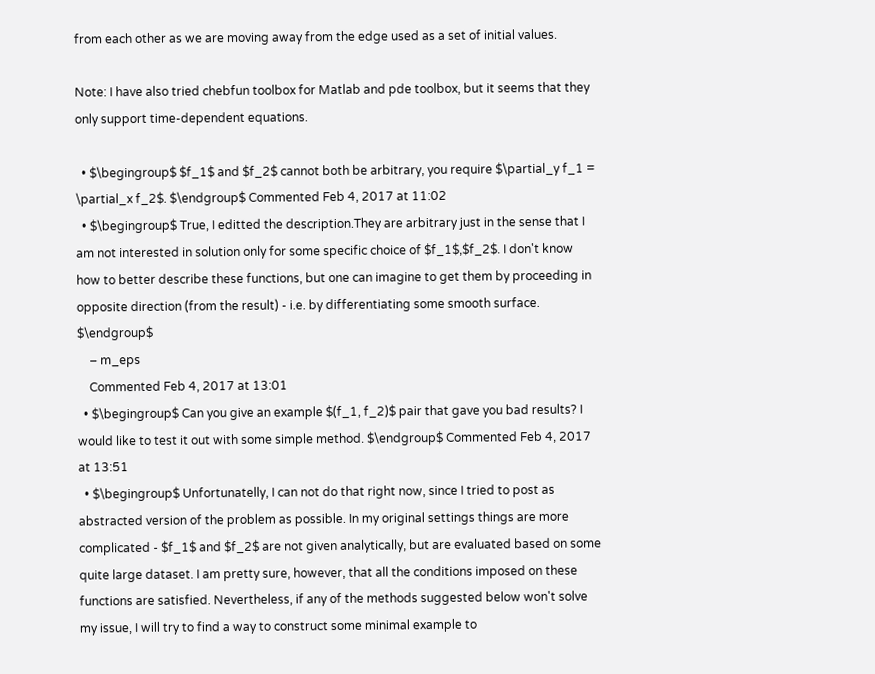from each other as we are moving away from the edge used as a set of initial values.

Note: I have also tried chebfun toolbox for Matlab and pde toolbox, but it seems that they only support time-dependent equations.

  • $\begingroup$ $f_1$ and $f_2$ cannot both be arbitrary, you require $\partial_y f_1 = \partial_x f_2$. $\endgroup$ Commented Feb 4, 2017 at 11:02
  • $\begingroup$ True, I editted the description.They are arbitrary just in the sense that I am not interested in solution only for some specific choice of $f_1$,$f_2$. I don't know how to better describe these functions, but one can imagine to get them by proceeding in opposite direction (from the result) - i.e. by differentiating some smooth surface. $\endgroup$
    – m_eps
    Commented Feb 4, 2017 at 13:01
  • $\begingroup$ Can you give an example $(f_1, f_2)$ pair that gave you bad results? I would like to test it out with some simple method. $\endgroup$ Commented Feb 4, 2017 at 13:51
  • $\begingroup$ Unfortunatelly, I can not do that right now, since I tried to post as abstracted version of the problem as possible. In my original settings things are more complicated - $f_1$ and $f_2$ are not given analytically, but are evaluated based on some quite large dataset. I am pretty sure, however, that all the conditions imposed on these functions are satisfied. Nevertheless, if any of the methods suggested below won't solve my issue, I will try to find a way to construct some minimal example to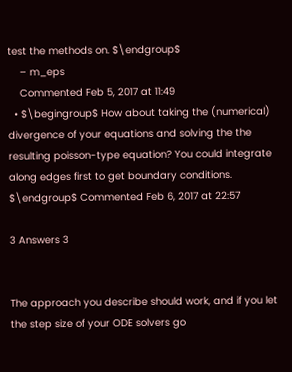test the methods on. $\endgroup$
    – m_eps
    Commented Feb 5, 2017 at 11:49
  • $\begingroup$ How about taking the (numerical) divergence of your equations and solving the the resulting poisson-type equation? You could integrate along edges first to get boundary conditions. $\endgroup$ Commented Feb 6, 2017 at 22:57

3 Answers 3


The approach you describe should work, and if you let the step size of your ODE solvers go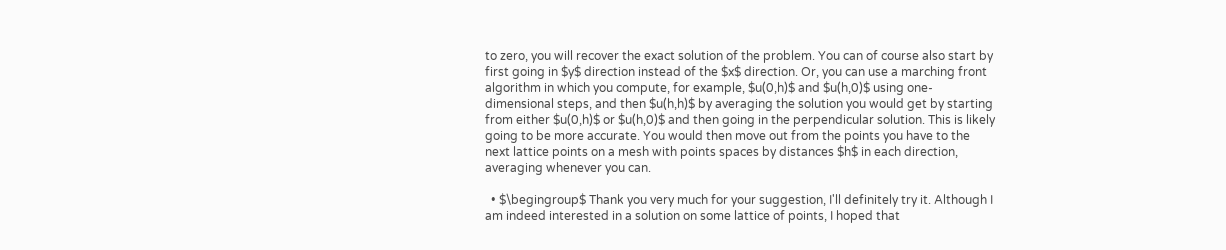to zero, you will recover the exact solution of the problem. You can of course also start by first going in $y$ direction instead of the $x$ direction. Or, you can use a marching front algorithm in which you compute, for example, $u(0,h)$ and $u(h,0)$ using one-dimensional steps, and then $u(h,h)$ by averaging the solution you would get by starting from either $u(0,h)$ or $u(h,0)$ and then going in the perpendicular solution. This is likely going to be more accurate. You would then move out from the points you have to the next lattice points on a mesh with points spaces by distances $h$ in each direction, averaging whenever you can.

  • $\begingroup$ Thank you very much for your suggestion, I'll definitely try it. Although I am indeed interested in a solution on some lattice of points, I hoped that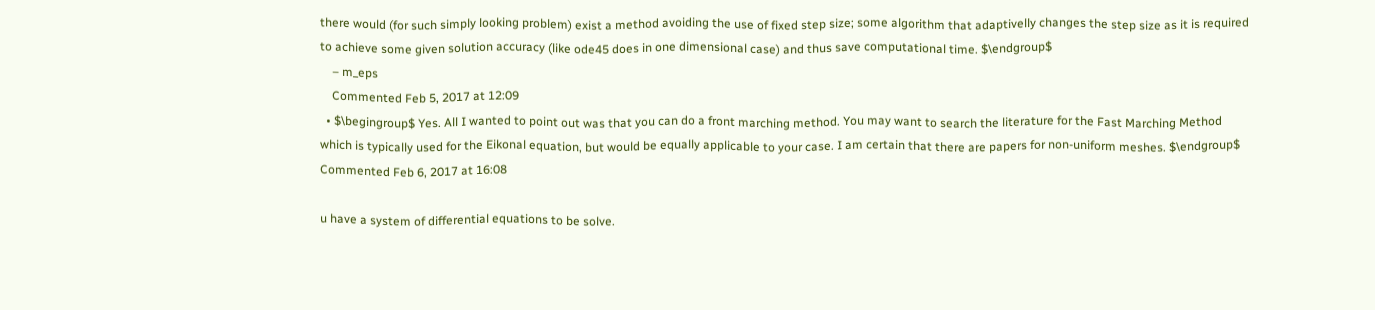there would (for such simply looking problem) exist a method avoiding the use of fixed step size; some algorithm that adaptivelly changes the step size as it is required to achieve some given solution accuracy (like ode45 does in one dimensional case) and thus save computational time. $\endgroup$
    – m_eps
    Commented Feb 5, 2017 at 12:09
  • $\begingroup$ Yes. All I wanted to point out was that you can do a front marching method. You may want to search the literature for the Fast Marching Method which is typically used for the Eikonal equation, but would be equally applicable to your case. I am certain that there are papers for non-uniform meshes. $\endgroup$ Commented Feb 6, 2017 at 16:08

u have a system of differential equations to be solve.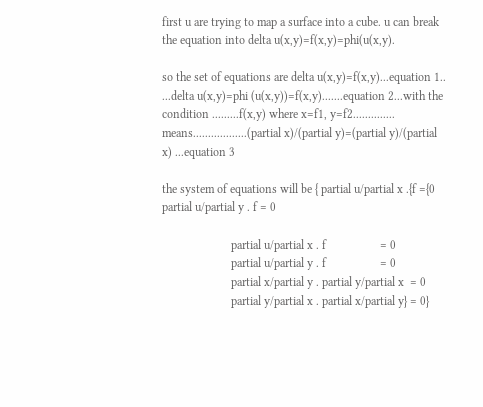first u are trying to map a surface into a cube. u can break the equation into delta u(x,y)=f(x,y)=phi(u(x,y).

so the set of equations are delta u(x,y)=f(x,y)...equation 1.. ...delta u(x,y)=phi (u(x,y))=f(x,y).......equation 2...with the condition .........f(x,y) where x=f1, y=f2.............. means..................(partial x)/(partial y)=(partial y)/(partial x) ...equation 3

the system of equations will be { partial u/partial x .{f ={0 partial u/partial y . f = 0

                       partial u/partial x . f                  = 0
                       partial u/partial y . f                  = 0
                       partial x/partial y . partial y/partial x  = 0
                       partial y/partial x . partial x/partial y} = 0}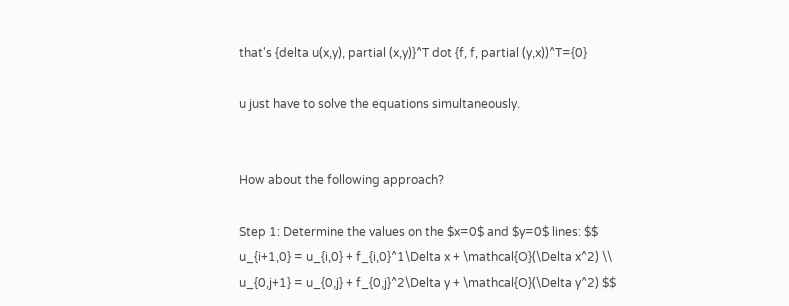that's {delta u(x,y), partial (x,y)}^T dot {f, f, partial (y,x))^T={0}

u just have to solve the equations simultaneously.


How about the following approach?

Step 1: Determine the values on the $x=0$ and $y=0$ lines: $$ u_{i+1,0} = u_{i,0} + f_{i,0}^1\Delta x + \mathcal{O}(\Delta x^2) \\ u_{0,j+1} = u_{0,j} + f_{0,j}^2\Delta y + \mathcal{O}(\Delta y^2) $$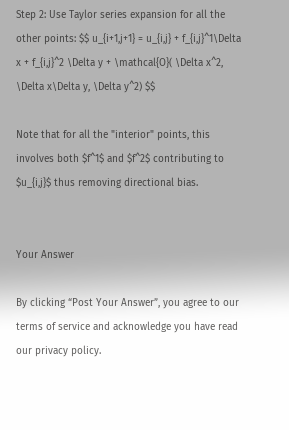Step 2: Use Taylor series expansion for all the other points: $$ u_{i+1,j+1} = u_{i,j} + f_{i,j}^1\Delta x + f_{i,j}^2 \Delta y + \mathcal{O}( \Delta x^2, \Delta x\Delta y, \Delta y^2) $$

Note that for all the "interior" points, this involves both $f^1$ and $f^2$ contributing to $u_{i,j}$ thus removing directional bias.


Your Answer

By clicking “Post Your Answer”, you agree to our terms of service and acknowledge you have read our privacy policy.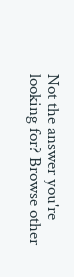Not the answer you're looking for? Browse other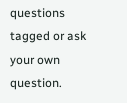questions tagged or ask your own question.